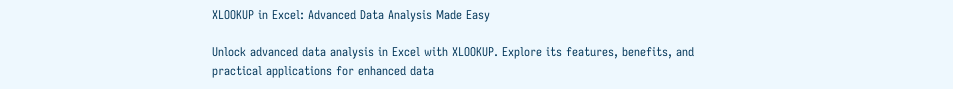XLOOKUP in Excel: Advanced Data Analysis Made Easy

Unlock advanced data analysis in Excel with XLOOKUP. Explore its features, benefits, and practical applications for enhanced data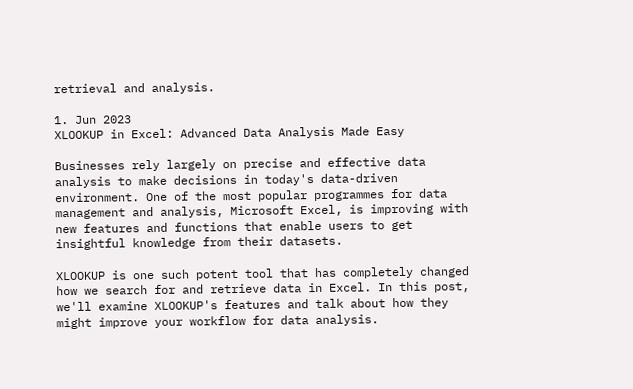retrieval and analysis.

1. Jun 2023
XLOOKUP in Excel: Advanced Data Analysis Made Easy

Businesses rely largely on precise and effective data analysis to make decisions in today's data-driven environment. One of the most popular programmes for data management and analysis, Microsoft Excel, is improving with new features and functions that enable users to get insightful knowledge from their datasets.

XLOOKUP is one such potent tool that has completely changed how we search for and retrieve data in Excel. In this post, we'll examine XLOOKUP's features and talk about how they might improve your workflow for data analysis.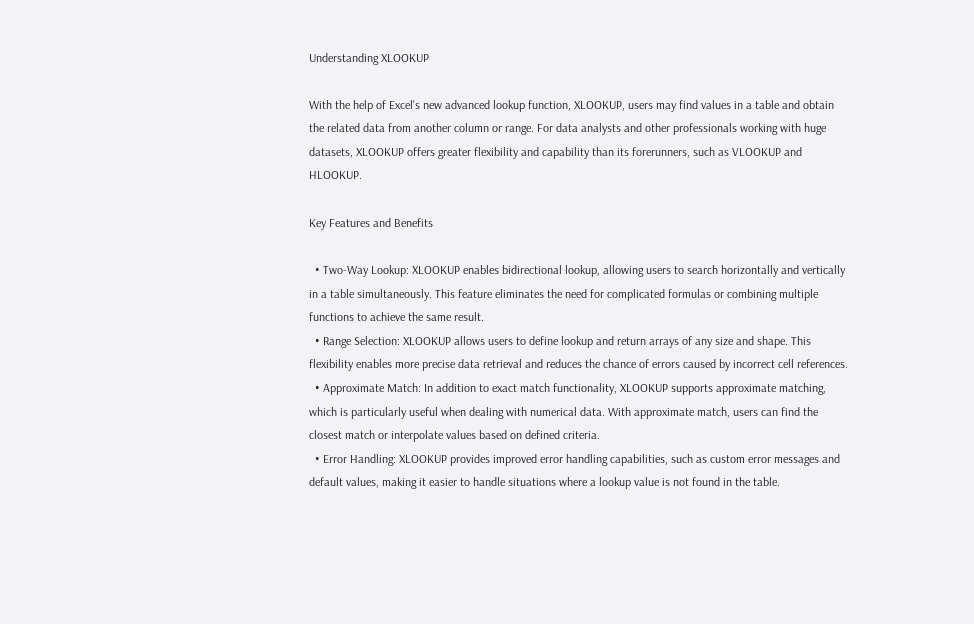Understanding XLOOKUP

With the help of Excel's new advanced lookup function, XLOOKUP, users may find values in a table and obtain the related data from another column or range. For data analysts and other professionals working with huge datasets, XLOOKUP offers greater flexibility and capability than its forerunners, such as VLOOKUP and HLOOKUP.

Key Features and Benefits

  • Two-Way Lookup: XLOOKUP enables bidirectional lookup, allowing users to search horizontally and vertically in a table simultaneously. This feature eliminates the need for complicated formulas or combining multiple functions to achieve the same result.
  • Range Selection: XLOOKUP allows users to define lookup and return arrays of any size and shape. This flexibility enables more precise data retrieval and reduces the chance of errors caused by incorrect cell references.
  • Approximate Match: In addition to exact match functionality, XLOOKUP supports approximate matching, which is particularly useful when dealing with numerical data. With approximate match, users can find the closest match or interpolate values based on defined criteria.
  • Error Handling: XLOOKUP provides improved error handling capabilities, such as custom error messages and default values, making it easier to handle situations where a lookup value is not found in the table.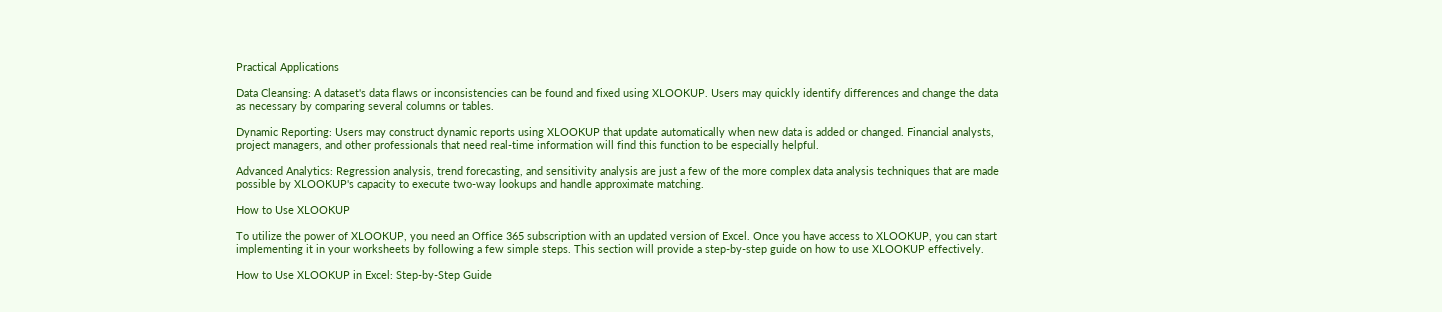Practical Applications

Data Cleansing: A dataset's data flaws or inconsistencies can be found and fixed using XLOOKUP. Users may quickly identify differences and change the data as necessary by comparing several columns or tables.

Dynamic Reporting: Users may construct dynamic reports using XLOOKUP that update automatically when new data is added or changed. Financial analysts, project managers, and other professionals that need real-time information will find this function to be especially helpful.

Advanced Analytics: Regression analysis, trend forecasting, and sensitivity analysis are just a few of the more complex data analysis techniques that are made possible by XLOOKUP's capacity to execute two-way lookups and handle approximate matching.

How to Use XLOOKUP

To utilize the power of XLOOKUP, you need an Office 365 subscription with an updated version of Excel. Once you have access to XLOOKUP, you can start implementing it in your worksheets by following a few simple steps. This section will provide a step-by-step guide on how to use XLOOKUP effectively.

How to Use XLOOKUP in Excel: Step-by-Step Guide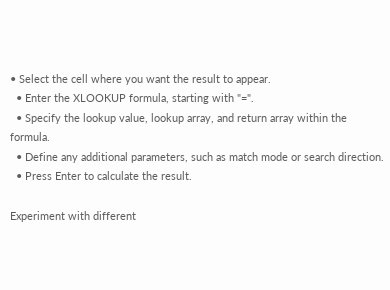• Select the cell where you want the result to appear.
  • Enter the XLOOKUP formula, starting with "=".
  • Specify the lookup value, lookup array, and return array within the formula.
  • Define any additional parameters, such as match mode or search direction.
  • Press Enter to calculate the result.

Experiment with different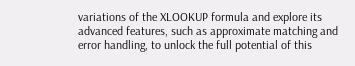variations of the XLOOKUP formula and explore its advanced features, such as approximate matching and error handling, to unlock the full potential of this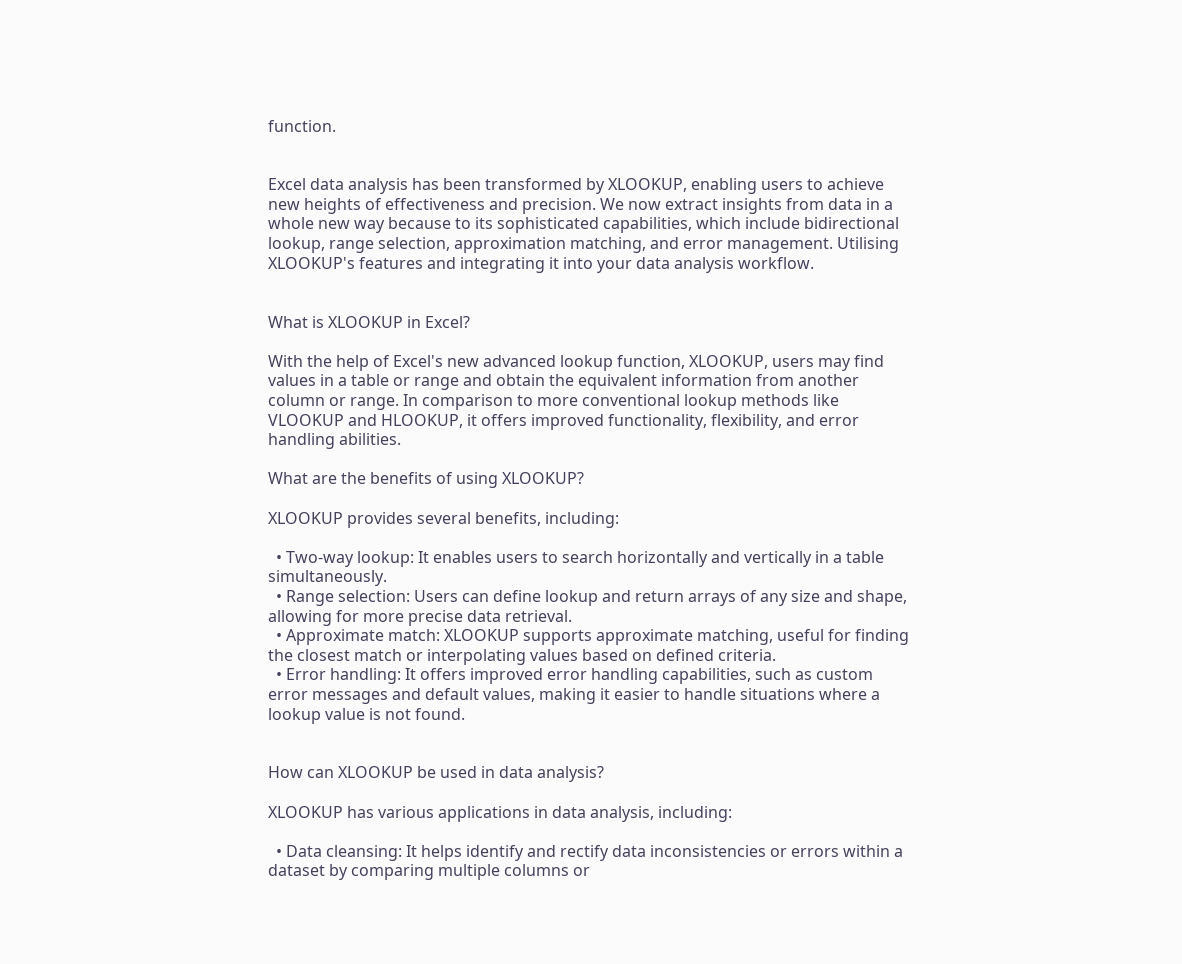function.


Excel data analysis has been transformed by XLOOKUP, enabling users to achieve new heights of effectiveness and precision. We now extract insights from data in a whole new way because to its sophisticated capabilities, which include bidirectional lookup, range selection, approximation matching, and error management. Utilising XLOOKUP's features and integrating it into your data analysis workflow.


What is XLOOKUP in Excel?

With the help of Excel's new advanced lookup function, XLOOKUP, users may find values in a table or range and obtain the equivalent information from another column or range. In comparison to more conventional lookup methods like VLOOKUP and HLOOKUP, it offers improved functionality, flexibility, and error handling abilities.

What are the benefits of using XLOOKUP?

XLOOKUP provides several benefits, including:

  • Two-way lookup: It enables users to search horizontally and vertically in a table simultaneously.
  • Range selection: Users can define lookup and return arrays of any size and shape, allowing for more precise data retrieval.
  • Approximate match: XLOOKUP supports approximate matching, useful for finding the closest match or interpolating values based on defined criteria.
  • Error handling: It offers improved error handling capabilities, such as custom error messages and default values, making it easier to handle situations where a lookup value is not found.


How can XLOOKUP be used in data analysis?

XLOOKUP has various applications in data analysis, including:

  • Data cleansing: It helps identify and rectify data inconsistencies or errors within a dataset by comparing multiple columns or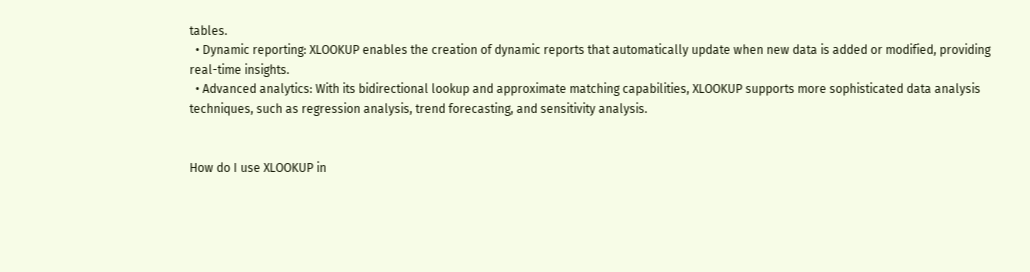tables.
  • Dynamic reporting: XLOOKUP enables the creation of dynamic reports that automatically update when new data is added or modified, providing real-time insights.
  • Advanced analytics: With its bidirectional lookup and approximate matching capabilities, XLOOKUP supports more sophisticated data analysis techniques, such as regression analysis, trend forecasting, and sensitivity analysis.


How do I use XLOOKUP in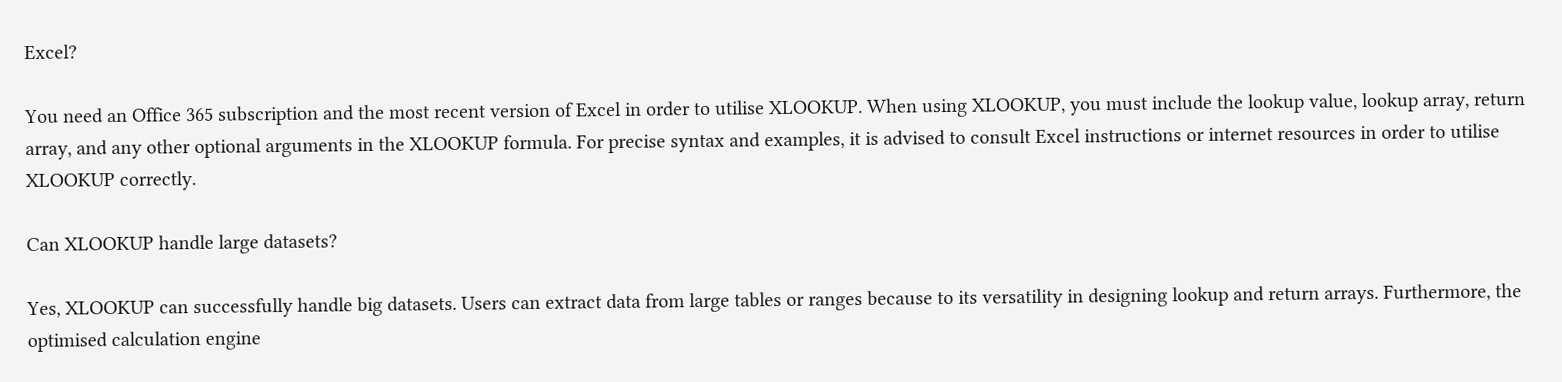Excel?

You need an Office 365 subscription and the most recent version of Excel in order to utilise XLOOKUP. When using XLOOKUP, you must include the lookup value, lookup array, return array, and any other optional arguments in the XLOOKUP formula. For precise syntax and examples, it is advised to consult Excel instructions or internet resources in order to utilise XLOOKUP correctly.

Can XLOOKUP handle large datasets?

Yes, XLOOKUP can successfully handle big datasets. Users can extract data from large tables or ranges because to its versatility in designing lookup and return arrays. Furthermore, the optimised calculation engine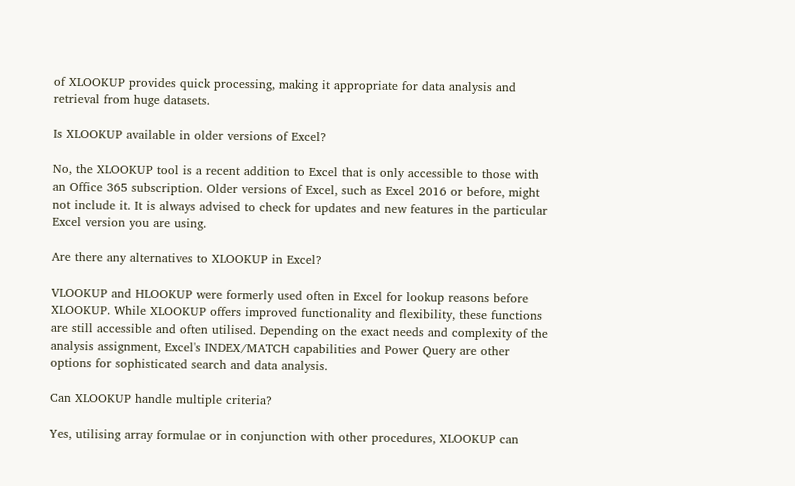of XLOOKUP provides quick processing, making it appropriate for data analysis and retrieval from huge datasets.

Is XLOOKUP available in older versions of Excel?

No, the XLOOKUP tool is a recent addition to Excel that is only accessible to those with an Office 365 subscription. Older versions of Excel, such as Excel 2016 or before, might not include it. It is always advised to check for updates and new features in the particular Excel version you are using.

Are there any alternatives to XLOOKUP in Excel?

VLOOKUP and HLOOKUP were formerly used often in Excel for lookup reasons before XLOOKUP. While XLOOKUP offers improved functionality and flexibility, these functions are still accessible and often utilised. Depending on the exact needs and complexity of the analysis assignment, Excel's INDEX/MATCH capabilities and Power Query are other options for sophisticated search and data analysis.

Can XLOOKUP handle multiple criteria?

Yes, utilising array formulae or in conjunction with other procedures, XLOOKUP can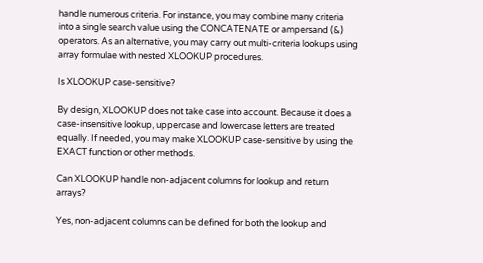handle numerous criteria. For instance, you may combine many criteria into a single search value using the CONCATENATE or ampersand (&) operators. As an alternative, you may carry out multi-criteria lookups using array formulae with nested XLOOKUP procedures.

Is XLOOKUP case-sensitive?

By design, XLOOKUP does not take case into account. Because it does a case-insensitive lookup, uppercase and lowercase letters are treated equally. If needed, you may make XLOOKUP case-sensitive by using the EXACT function or other methods.

Can XLOOKUP handle non-adjacent columns for lookup and return arrays?

Yes, non-adjacent columns can be defined for both the lookup and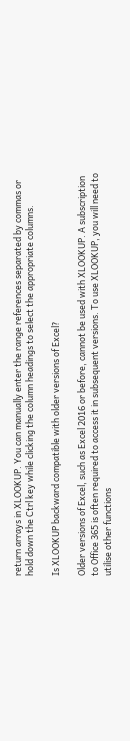return arrays in XLOOKUP. You can manually enter the range references separated by commas or hold down the Ctrl key while clicking the column headings to select the appropriate columns.

Is XLOOKUP backward compatible with older versions of Excel?

Older versions of Excel, such as Excel 2016 or before, cannot be used with XLOOKUP. A subscription to Office 365 is often required to access it in subsequent versions. To use XLOOKUP, you will need to utilise other functions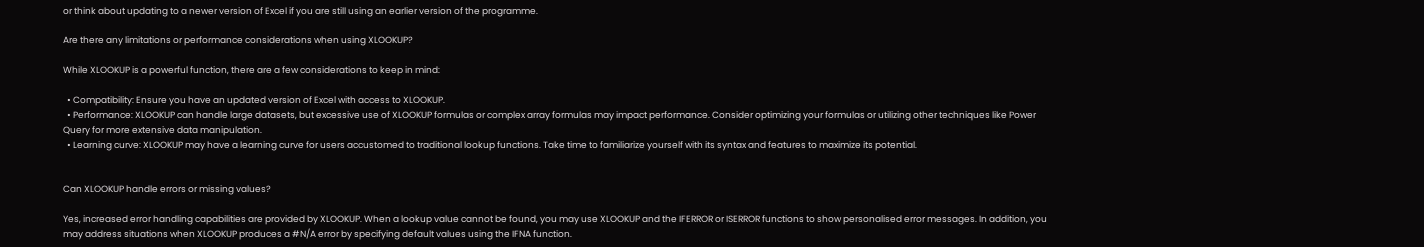or think about updating to a newer version of Excel if you are still using an earlier version of the programme.

Are there any limitations or performance considerations when using XLOOKUP?

While XLOOKUP is a powerful function, there are a few considerations to keep in mind:

  • Compatibility: Ensure you have an updated version of Excel with access to XLOOKUP.
  • Performance: XLOOKUP can handle large datasets, but excessive use of XLOOKUP formulas or complex array formulas may impact performance. Consider optimizing your formulas or utilizing other techniques like Power Query for more extensive data manipulation.
  • Learning curve: XLOOKUP may have a learning curve for users accustomed to traditional lookup functions. Take time to familiarize yourself with its syntax and features to maximize its potential.


Can XLOOKUP handle errors or missing values?

Yes, increased error handling capabilities are provided by XLOOKUP. When a lookup value cannot be found, you may use XLOOKUP and the IFERROR or ISERROR functions to show personalised error messages. In addition, you may address situations when XLOOKUP produces a #N/A error by specifying default values using the IFNA function.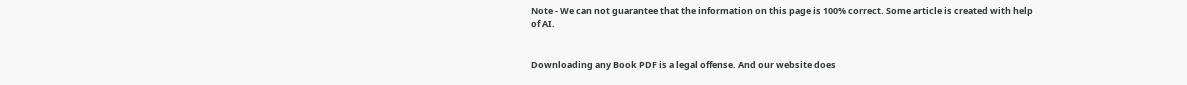Note - We can not guarantee that the information on this page is 100% correct. Some article is created with help of AI.


Downloading any Book PDF is a legal offense. And our website does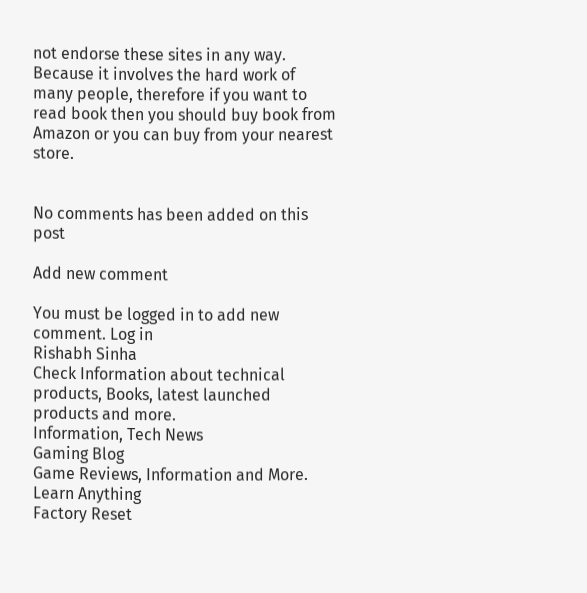not endorse these sites in any way. Because it involves the hard work of many people, therefore if you want to read book then you should buy book from Amazon or you can buy from your nearest store.


No comments has been added on this post

Add new comment

You must be logged in to add new comment. Log in
Rishabh Sinha
Check Information about technical products, Books, latest launched products and more.
Information, Tech News
Gaming Blog
Game Reviews, Information and More.
Learn Anything
Factory Reset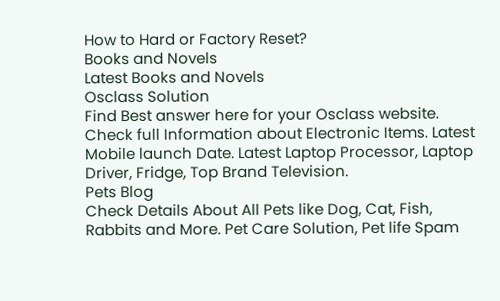How to Hard or Factory Reset?
Books and Novels
Latest Books and Novels
Osclass Solution
Find Best answer here for your Osclass website.
Check full Information about Electronic Items. Latest Mobile launch Date. Latest Laptop Processor, Laptop Driver, Fridge, Top Brand Television.
Pets Blog
Check Details About All Pets like Dog, Cat, Fish, Rabbits and More. Pet Care Solution, Pet life Spam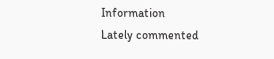Information
Lately commented